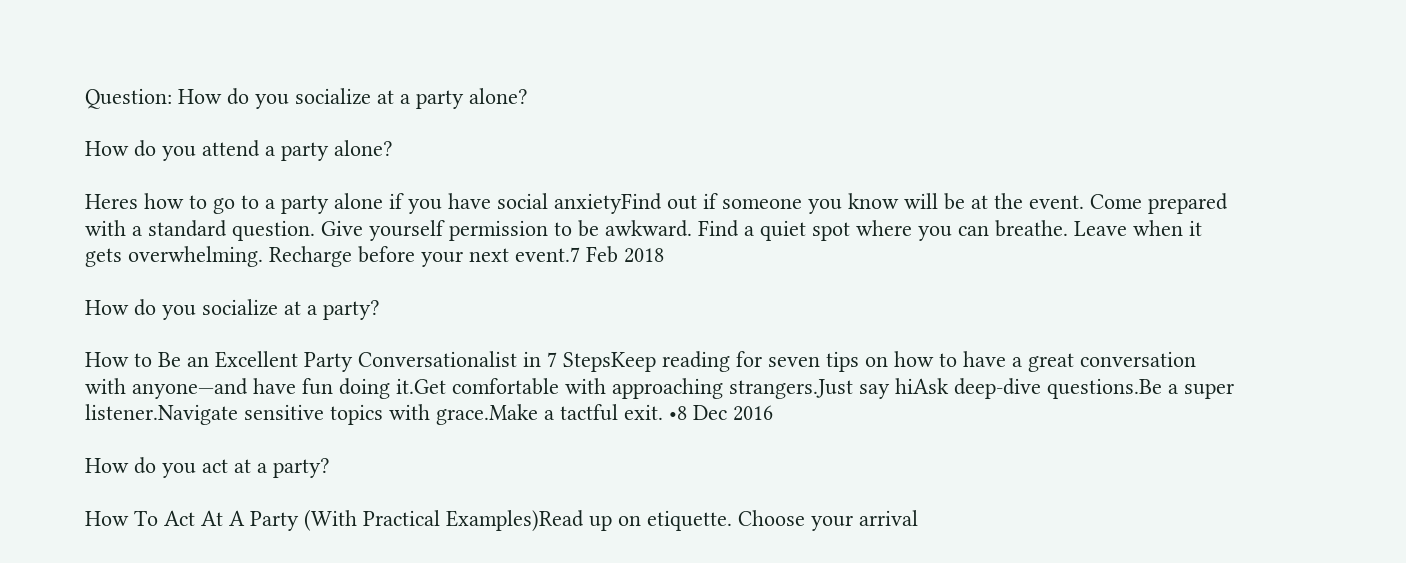Question: How do you socialize at a party alone?

How do you attend a party alone?

Heres how to go to a party alone if you have social anxietyFind out if someone you know will be at the event. Come prepared with a standard question. Give yourself permission to be awkward. Find a quiet spot where you can breathe. Leave when it gets overwhelming. Recharge before your next event.7 Feb 2018

How do you socialize at a party?

How to Be an Excellent Party Conversationalist in 7 StepsKeep reading for seven tips on how to have a great conversation with anyone—and have fun doing it.Get comfortable with approaching strangers.Just say hiAsk deep-dive questions.Be a super listener.Navigate sensitive topics with grace.Make a tactful exit. •8 Dec 2016

How do you act at a party?

How To Act At A Party (With Practical Examples)Read up on etiquette. Choose your arrival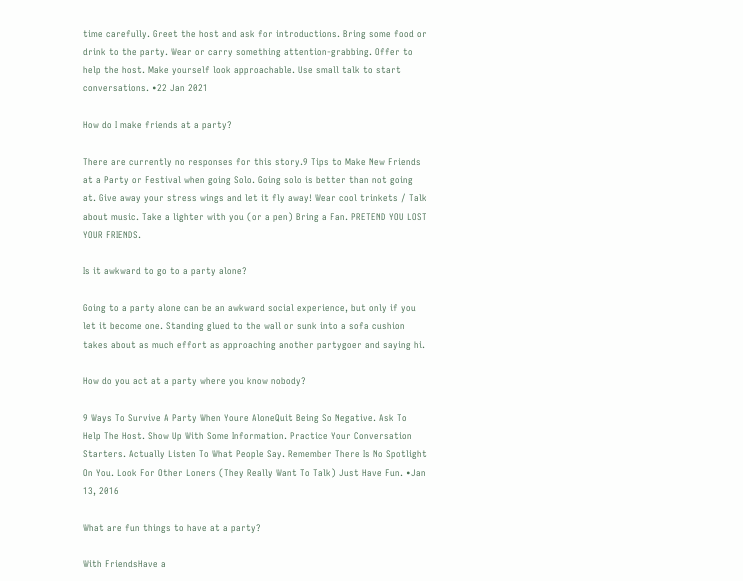time carefully. Greet the host and ask for introductions. Bring some food or drink to the party. Wear or carry something attention-grabbing. Offer to help the host. Make yourself look approachable. Use small talk to start conversations. •22 Jan 2021

How do I make friends at a party?

There are currently no responses for this story.9 Tips to Make New Friends at a Party or Festival when going Solo. Going solo is better than not going at. Give away your stress wings and let it fly away! Wear cool trinkets / Talk about music. Take a lighter with you (or a pen) Bring a Fan. PRETEND YOU LOST YOUR FRIENDS.

Is it awkward to go to a party alone?

Going to a party alone can be an awkward social experience, but only if you let it become one. Standing glued to the wall or sunk into a sofa cushion takes about as much effort as approaching another partygoer and saying hi.

How do you act at a party where you know nobody?

9 Ways To Survive A Party When Youre AloneQuit Being So Negative. Ask To Help The Host. Show Up With Some Information. Practice Your Conversation Starters. Actually Listen To What People Say. Remember There Is No Spotlight On You. Look For Other Loners (They Really Want To Talk) Just Have Fun. •Jan 13, 2016

What are fun things to have at a party?

With FriendsHave a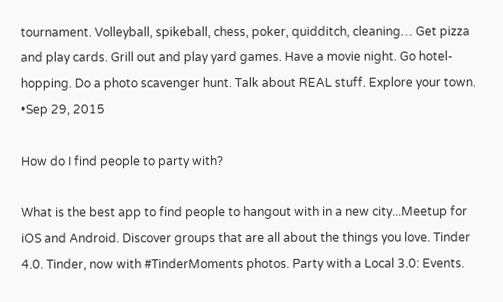tournament. Volleyball, spikeball, chess, poker, quidditch, cleaning… Get pizza and play cards. Grill out and play yard games. Have a movie night. Go hotel-hopping. Do a photo scavenger hunt. Talk about REAL stuff. Explore your town. •Sep 29, 2015

How do I find people to party with?

What is the best app to find people to hangout with in a new city...Meetup for iOS and Android. Discover groups that are all about the things you love. Tinder 4.0. Tinder, now with #TinderMoments photos. Party with a Local 3.0: Events.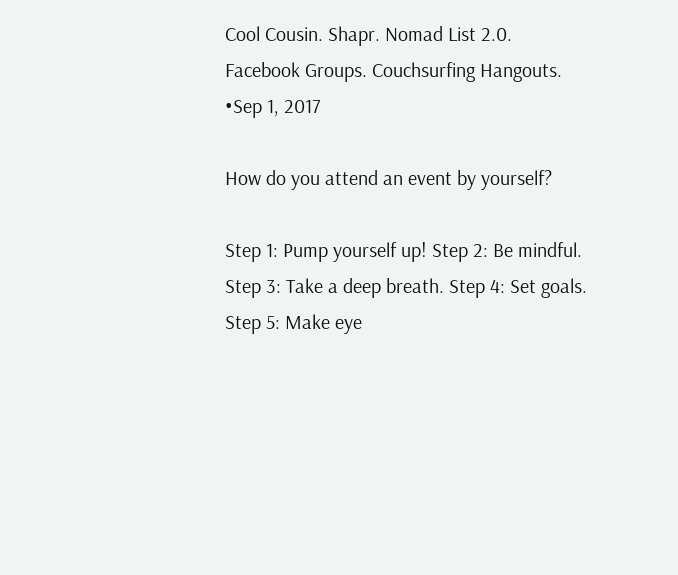Cool Cousin. Shapr. Nomad List 2.0. Facebook Groups. Couchsurfing Hangouts. •Sep 1, 2017

How do you attend an event by yourself?

Step 1: Pump yourself up! Step 2: Be mindful. Step 3: Take a deep breath. Step 4: Set goals. Step 5: Make eye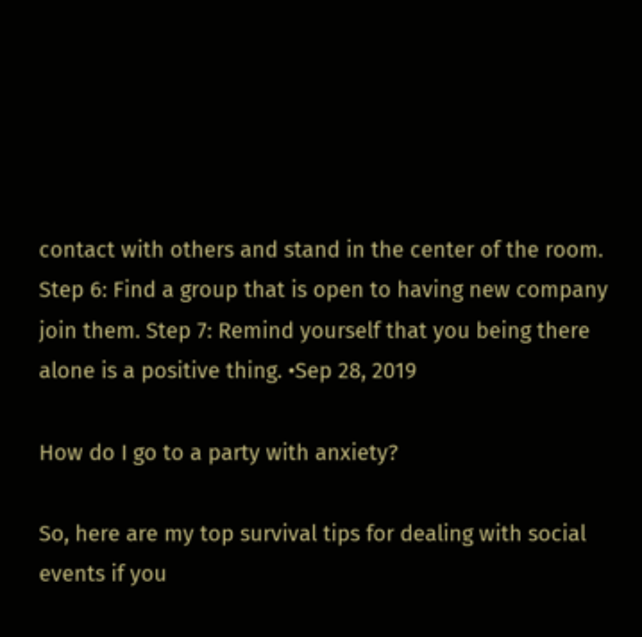contact with others and stand in the center of the room. Step 6: Find a group that is open to having new company join them. Step 7: Remind yourself that you being there alone is a positive thing. •Sep 28, 2019

How do I go to a party with anxiety?

So, here are my top survival tips for dealing with social events if you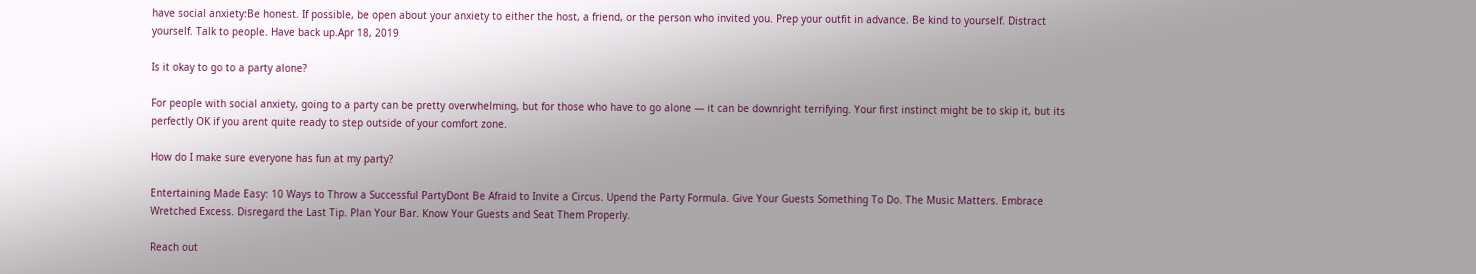have social anxiety:Be honest. If possible, be open about your anxiety to either the host, a friend, or the person who invited you. Prep your outfit in advance. Be kind to yourself. Distract yourself. Talk to people. Have back up.Apr 18, 2019

Is it okay to go to a party alone?

For people with social anxiety, going to a party can be pretty overwhelming, but for those who have to go alone — it can be downright terrifying. Your first instinct might be to skip it, but its perfectly OK if you arent quite ready to step outside of your comfort zone.

How do I make sure everyone has fun at my party?

Entertaining Made Easy: 10 Ways to Throw a Successful PartyDont Be Afraid to Invite a Circus. Upend the Party Formula. Give Your Guests Something To Do. The Music Matters. Embrace Wretched Excess. Disregard the Last Tip. Plan Your Bar. Know Your Guests and Seat Them Properly.

Reach out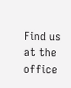Find us at the office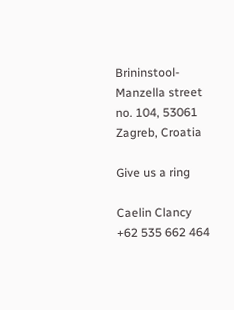Brininstool- Manzella street no. 104, 53061 Zagreb, Croatia

Give us a ring

Caelin Clancy
+62 535 662 464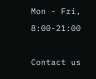Mon - Fri, 8:00-21:00

Contact us